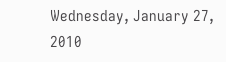Wednesday, January 27, 2010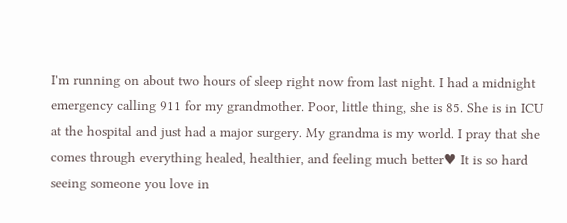I'm running on about two hours of sleep right now from last night. I had a midnight emergency calling 911 for my grandmother. Poor, little thing, she is 85. She is in ICU at the hospital and just had a major surgery. My grandma is my world. I pray that she comes through everything healed, healthier, and feeling much better♥ It is so hard seeing someone you love in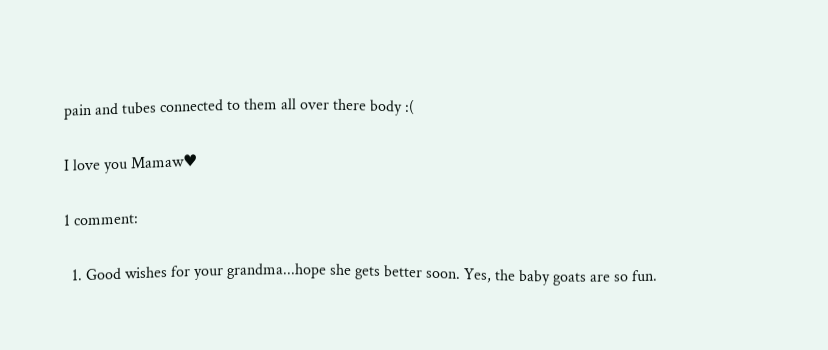pain and tubes connected to them all over there body :(

I love you Mamaw♥

1 comment:

  1. Good wishes for your grandma...hope she gets better soon. Yes, the baby goats are so fun.